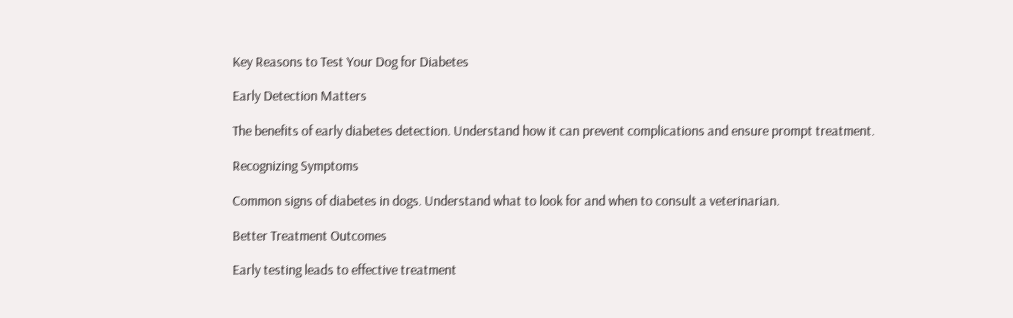Key Reasons to Test Your Dog for Diabetes

Early Detection Matters

The benefits of early diabetes detection. Understand how it can prevent complications and ensure prompt treatment.

Recognizing Symptoms

Common signs of diabetes in dogs. Understand what to look for and when to consult a veterinarian.

Better Treatment Outcomes

Early testing leads to effective treatment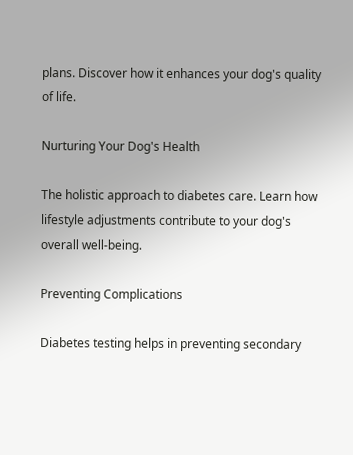plans. Discover how it enhances your dog's quality of life.

Nurturing Your Dog's Health

The holistic approach to diabetes care. Learn how lifestyle adjustments contribute to your dog's overall well-being.

Preventing Complications

Diabetes testing helps in preventing secondary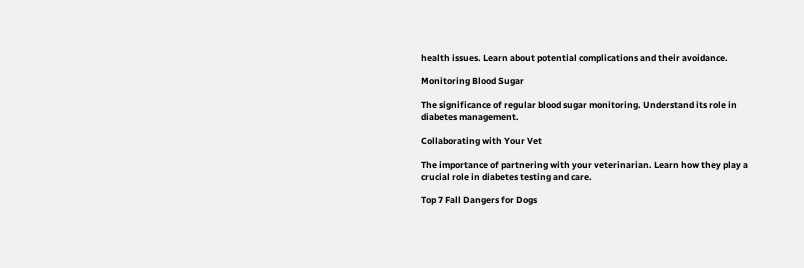health issues. Learn about potential complications and their avoidance.

Monitoring Blood Sugar

The significance of regular blood sugar monitoring. Understand its role in diabetes management.

Collaborating with Your Vet

The importance of partnering with your veterinarian. Learn how they play a crucial role in diabetes testing and care.

Top 7 Fall Dangers for Dogs